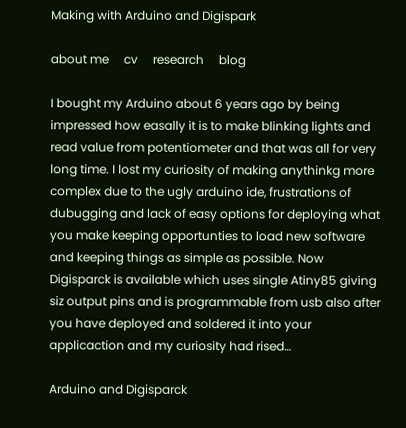Making with Arduino and Digispark

about me     cv     research     blog

I bought my Arduino about 6 years ago by being impressed how easally it is to make blinking lights and read value from potentiometer and that was all for very long time. I lost my curiosity of making anythinkg more complex due to the ugly arduino ide, frustrations of dubugging and lack of easy options for deploying what you make keeping opportunties to load new software and keeping things as simple as possible. Now Digisparck is available which uses single Atiny85 giving siz output pins and is programmable from usb also after you have deployed and soldered it into your applicaction and my curiosity had rised…

Arduino and Digisparck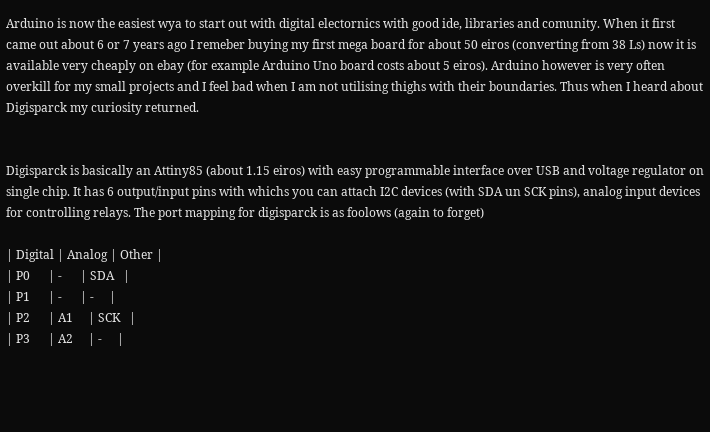Arduino is now the easiest wya to start out with digital electornics with good ide, libraries and comunity. When it first came out about 6 or 7 years ago I remeber buying my first mega board for about 50 eiros (converting from 38 Ls) now it is available very cheaply on ebay (for example Arduino Uno board costs about 5 eiros). Arduino however is very often overkill for my small projects and I feel bad when I am not utilising thighs with their boundaries. Thus when I heard about Digisparck my curiosity returned.


Digisparck is basically an Attiny85 (about 1.15 eiros) with easy programmable interface over USB and voltage regulator on single chip. It has 6 output/input pins with whichs you can attach I2C devices (with SDA un SCK pins), analog input devices for controlling relays. The port mapping for digisparck is as foolows (again to forget)

| Digital | Analog | Other |
| P0      | -      | SDA   |
| P1      | -      | -     |
| P2      | A1     | SCK   |
| P3      | A2     | -     |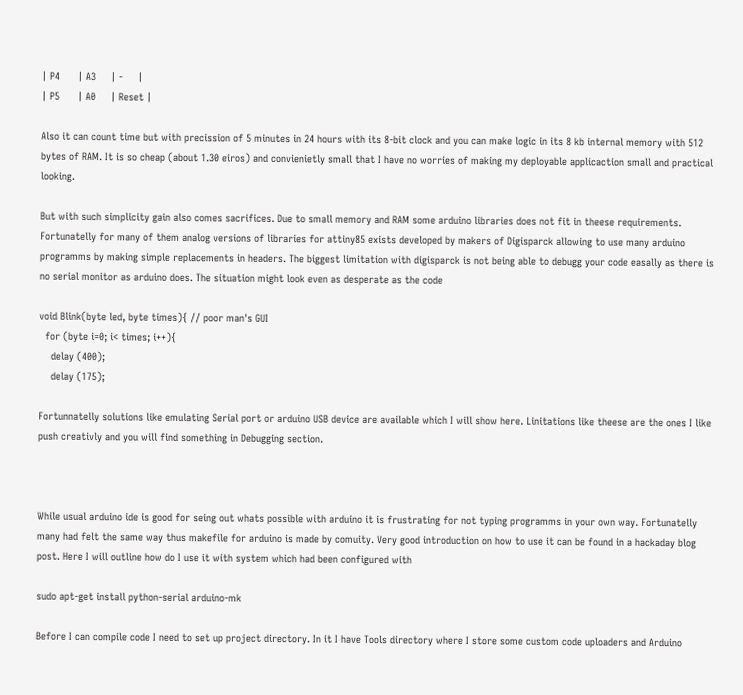| P4      | A3     | -     |
| P5      | A0     | Reset |

Also it can count time but with precission of 5 minutes in 24 hours with its 8-bit clock and you can make logic in its 8 kb internal memory with 512 bytes of RAM. It is so cheap (about 1.30 eiros) and convienietly small that I have no worries of making my deployable applicaction small and practical looking.

But with such simplicity gain also comes sacrifices. Due to small memory and RAM some arduino libraries does not fit in theese requirements. Fortunatelly for many of them analog versions of libraries for attiny85 exists developed by makers of Digisparck allowing to use many arduino programms by making simple replacements in headers. The biggest limitation with digisparck is not being able to debugg your code easally as there is no serial monitor as arduino does. The situation might look even as desperate as the code

void Blink(byte led, byte times){ // poor man's GUI
  for (byte i=0; i< times; i++){
    delay (400);
    delay (175);

Fortunnatelly solutions like emulating Serial port or arduino USB device are available which I will show here. Linitations like theese are the ones I like push creativly and you will find something in Debugging section.



While usual arduino ide is good for seing out whats possible with arduino it is frustrating for not typing programms in your own way. Fortunatelly many had felt the same way thus makefile for arduino is made by comuity. Very good introduction on how to use it can be found in a hackaday blog post. Here I will outline how do I use it with system which had been configured with

sudo apt-get install python-serial arduino-mk

Before I can compile code I need to set up project directory. In it I have Tools directory where I store some custom code uploaders and Arduino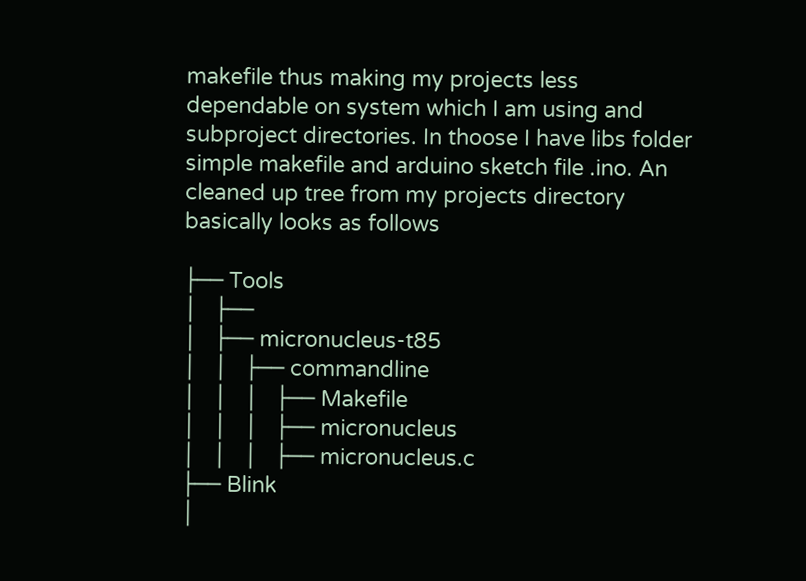makefile thus making my projects less dependable on system which I am using and subproject directories. In thoose I have libs folder simple makefile and arduino sketch file .ino. An cleaned up tree from my projects directory basically looks as follows

├── Tools
│   ├──
│   ├── micronucleus-t85
│   │   ├── commandline
│   │   │   ├── Makefile
│   │   │   ├── micronucleus
│   │   │   ├── micronucleus.c
├── Blink
│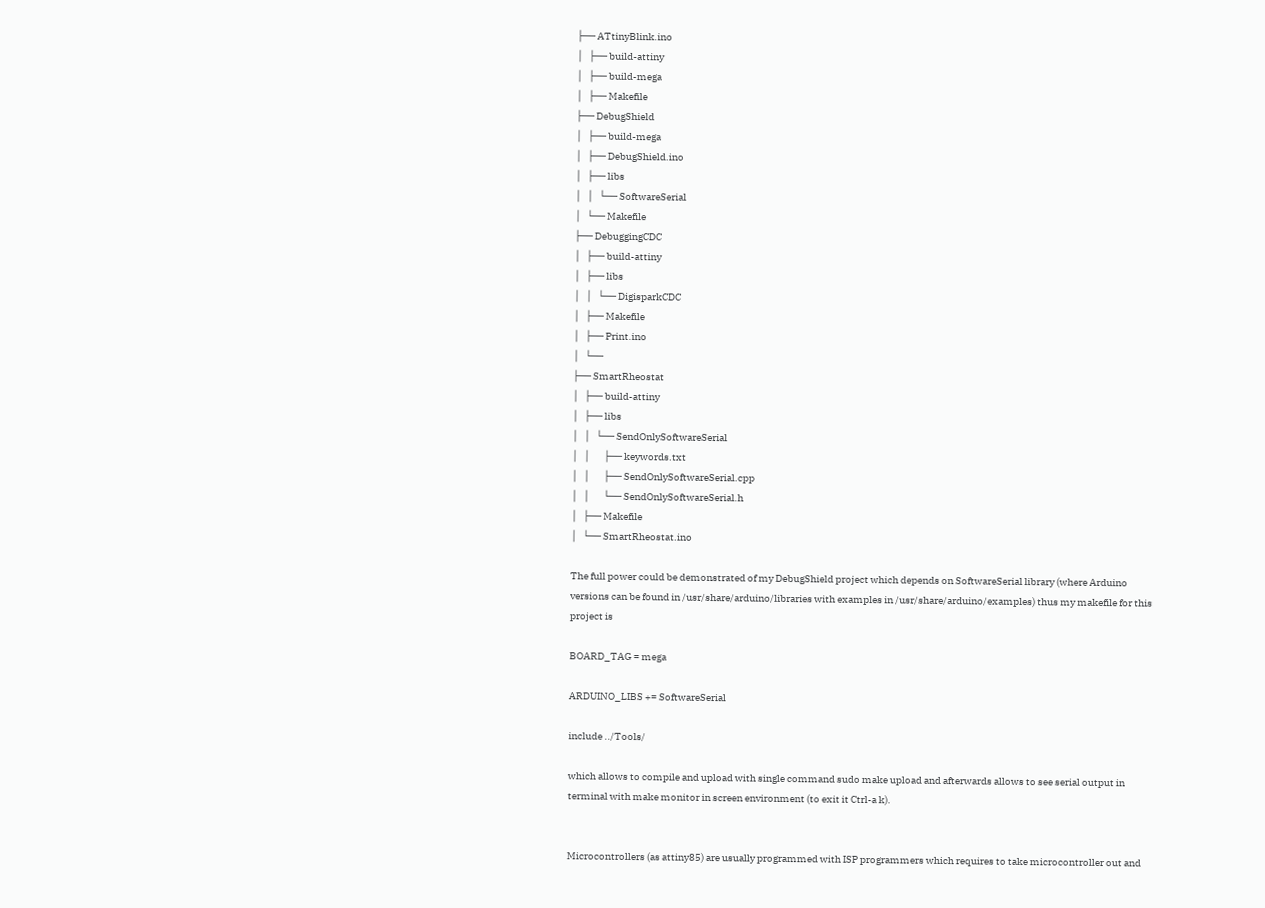├── ATtinyBlink.ino
│   ├── build-attiny
│   ├── build-mega
│   ├── Makefile
├── DebugShield
│   ├── build-mega
│   ├── DebugShield.ino
│   ├── libs
│   │   └── SoftwareSerial
│   └── Makefile
├── DebuggingCDC
│   ├── build-attiny
│   ├── libs
│   │   └── DigisparkCDC
│   ├── Makefile
│   ├── Print.ino
│   └──
├── SmartRheostat
│   ├── build-attiny
│   ├── libs
│   │   └── SendOnlySoftwareSerial
│   │       ├── keywords.txt
│   │       ├── SendOnlySoftwareSerial.cpp
│   │       └── SendOnlySoftwareSerial.h
│   ├── Makefile
│   └── SmartRheostat.ino

The full power could be demonstrated of my DebugShield project which depends on SoftwareSerial library (where Arduino versions can be found in /usr/share/arduino/libraries with examples in /usr/share/arduino/examples) thus my makefile for this project is

BOARD_TAG = mega

ARDUINO_LIBS += SoftwareSerial

include ../Tools/

which allows to compile and upload with single command sudo make upload and afterwards allows to see serial output in terminal with make monitor in screen environment (to exit it Ctrl-a k).


Microcontrollers (as attiny85) are usually programmed with ISP programmers which requires to take microcontroller out and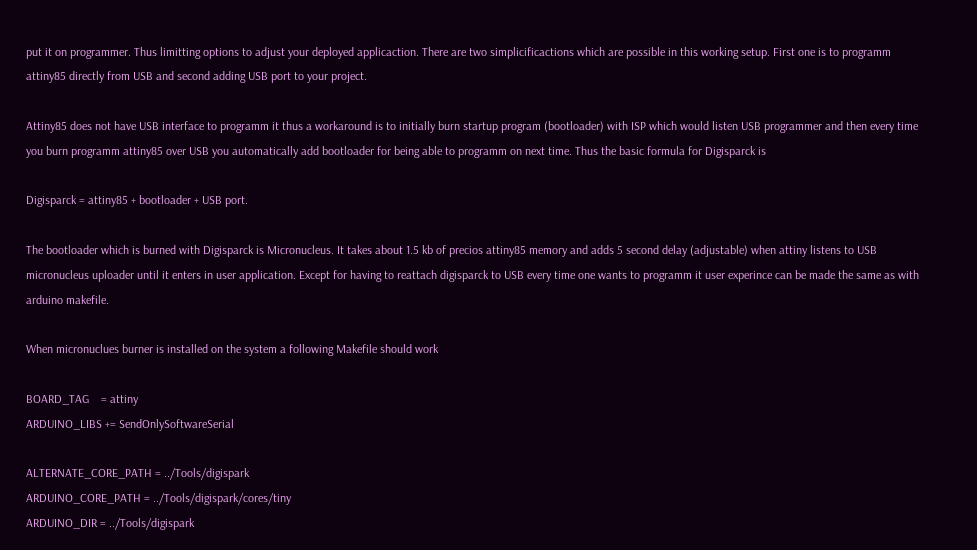put it on programmer. Thus limitting options to adjust your deployed applicaction. There are two simplicificactions which are possible in this working setup. First one is to programm attiny85 directly from USB and second adding USB port to your project.

Attiny85 does not have USB interface to programm it thus a workaround is to initially burn startup program (bootloader) with ISP which would listen USB programmer and then every time you burn programm attiny85 over USB you automatically add bootloader for being able to programm on next time. Thus the basic formula for Digisparck is

Digisparck = attiny85 + bootloader + USB port.

The bootloader which is burned with Digisparck is Micronucleus. It takes about 1.5 kb of precios attiny85 memory and adds 5 second delay (adjustable) when attiny listens to USB micronucleus uploader until it enters in user application. Except for having to reattach digisparck to USB every time one wants to programm it user experince can be made the same as with arduino makefile.

When micronuclues burner is installed on the system a following Makefile should work

BOARD_TAG    = attiny
ARDUINO_LIBS += SendOnlySoftwareSerial

ALTERNATE_CORE_PATH = ../Tools/digispark
ARDUINO_CORE_PATH = ../Tools/digispark/cores/tiny
ARDUINO_DIR = ../Tools/digispark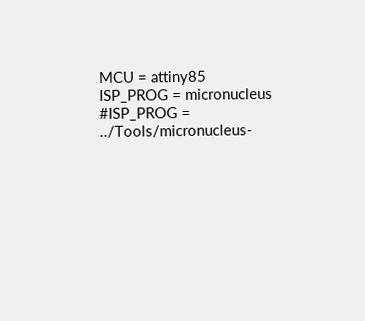MCU = attiny85
ISP_PROG = micronucleus
#ISP_PROG = ../Tools/micronucleus-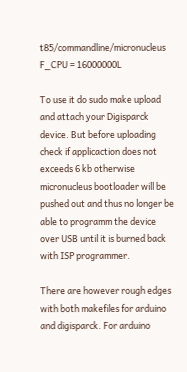t85/commandline/micronucleus
F_CPU = 16000000L

To use it do sudo make upload and attach your Digisparck device. But before uploading check if applicaction does not exceeds 6 kb otherwise micronucleus bootloader will be pushed out and thus no longer be able to programm the device over USB until it is burned back with ISP programmer.

There are however rough edges with both makefiles for arduino and digisparck. For arduino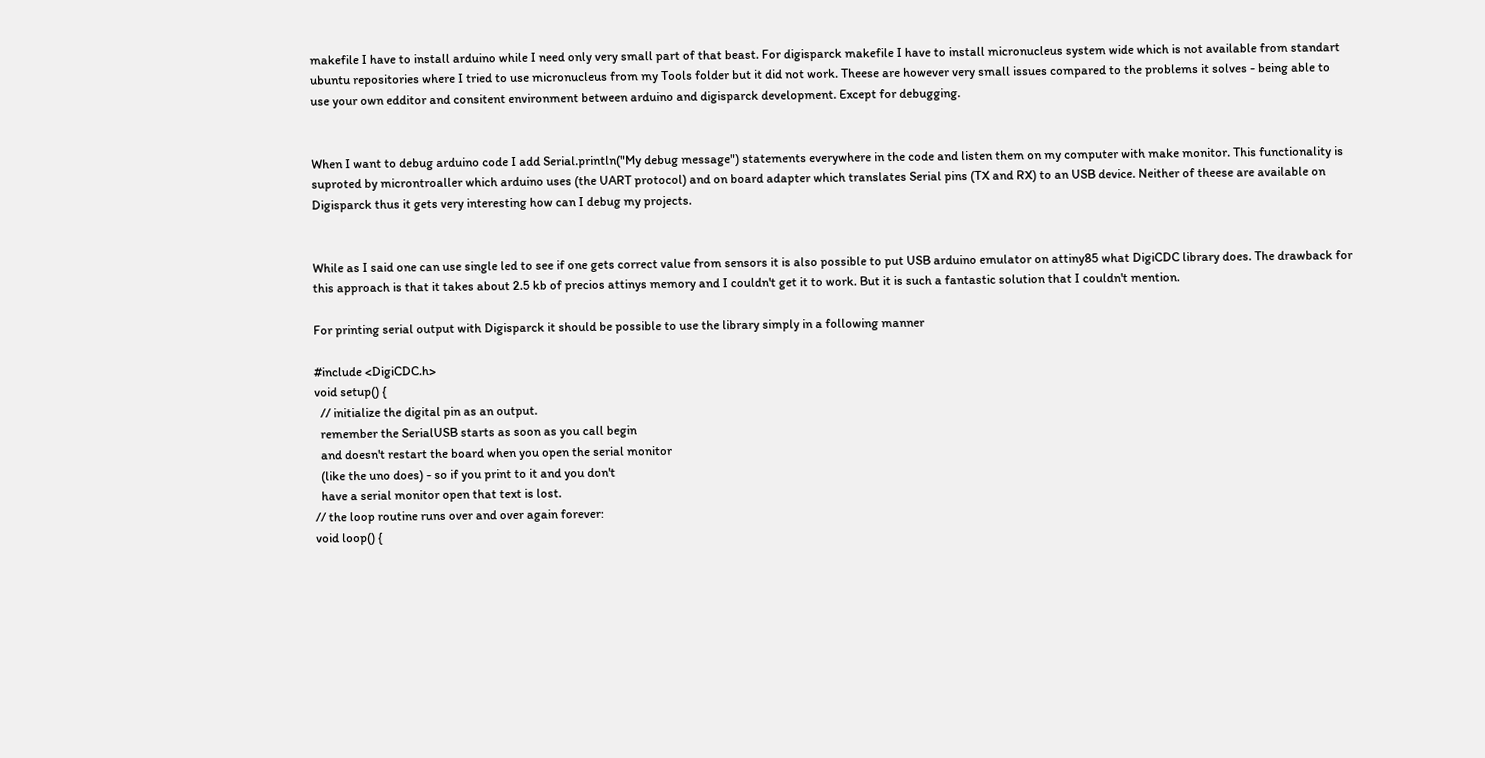makefile I have to install arduino while I need only very small part of that beast. For digisparck makefile I have to install micronucleus system wide which is not available from standart ubuntu repositories where I tried to use micronucleus from my Tools folder but it did not work. Theese are however very small issues compared to the problems it solves - being able to use your own edditor and consitent environment between arduino and digisparck development. Except for debugging.


When I want to debug arduino code I add Serial.println("My debug message") statements everywhere in the code and listen them on my computer with make monitor. This functionality is suproted by microntroaller which arduino uses (the UART protocol) and on board adapter which translates Serial pins (TX and RX) to an USB device. Neither of theese are available on Digisparck thus it gets very interesting how can I debug my projects.


While as I said one can use single led to see if one gets correct value from sensors it is also possible to put USB arduino emulator on attiny85 what DigiCDC library does. The drawback for this approach is that it takes about 2.5 kb of precios attinys memory and I couldn't get it to work. But it is such a fantastic solution that I couldn't mention.

For printing serial output with Digisparck it should be possible to use the library simply in a following manner

#include <DigiCDC.h>
void setup() {
  // initialize the digital pin as an output.
  remember the SerialUSB starts as soon as you call begin
  and doesn't restart the board when you open the serial monitor
  (like the uno does) - so if you print to it and you don't
  have a serial monitor open that text is lost.
// the loop routine runs over and over again forever:
void loop() {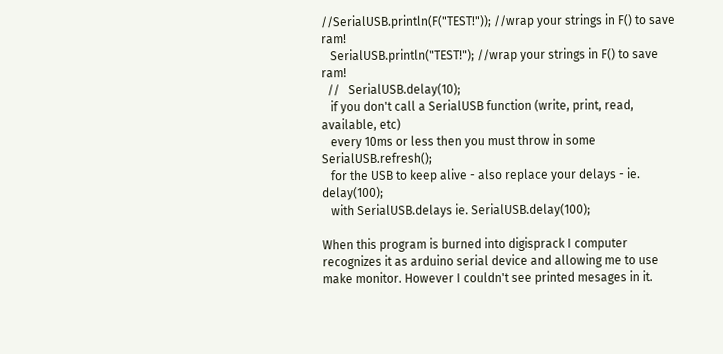//SerialUSB.println(F("TEST!")); //wrap your strings in F() to save ram!
   SerialUSB.println("TEST!"); //wrap your strings in F() to save ram!
  //   SerialUSB.delay(10);
   if you don't call a SerialUSB function (write, print, read, available, etc)
   every 10ms or less then you must throw in some SerialUSB.refresh();
   for the USB to keep alive - also replace your delays - ie. delay(100);
   with SerialUSB.delays ie. SerialUSB.delay(100);

When this program is burned into digisprack I computer recognizes it as arduino serial device and allowing me to use make monitor. However I couldn't see printed mesages in it.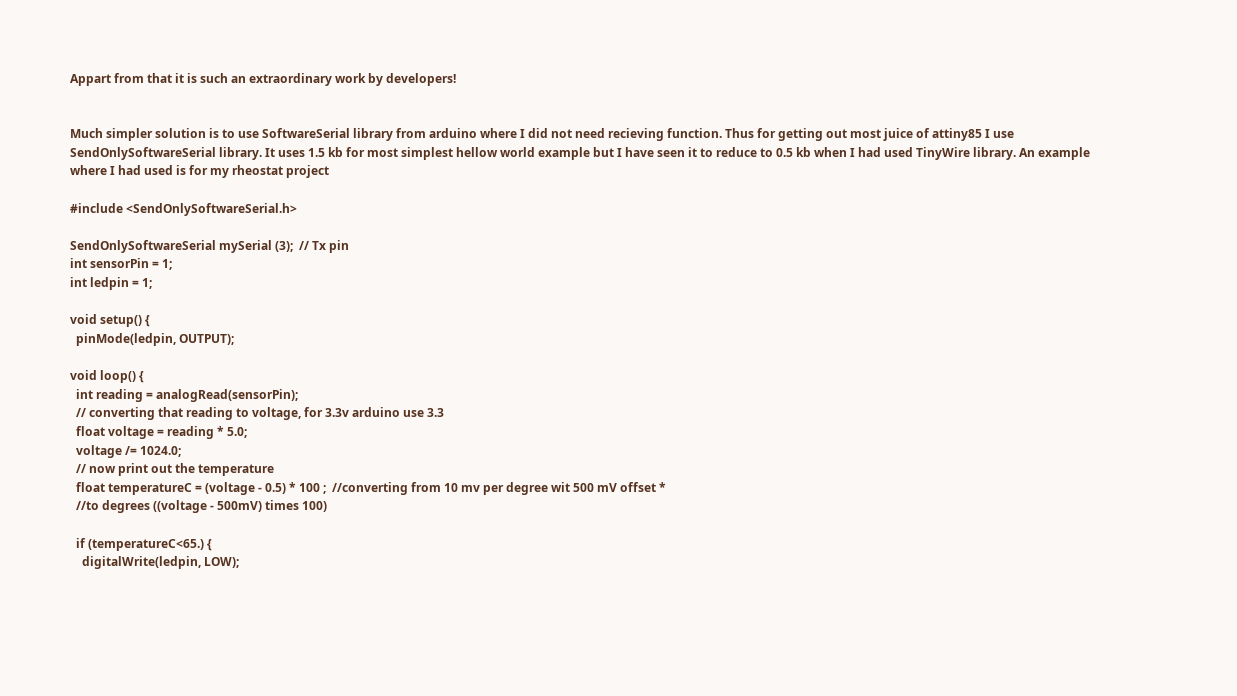Appart from that it is such an extraordinary work by developers!


Much simpler solution is to use SoftwareSerial library from arduino where I did not need recieving function. Thus for getting out most juice of attiny85 I use SendOnlySoftwareSerial library. It uses 1.5 kb for most simplest hellow world example but I have seen it to reduce to 0.5 kb when I had used TinyWire library. An example where I had used is for my rheostat project

#include <SendOnlySoftwareSerial.h>

SendOnlySoftwareSerial mySerial (3);  // Tx pin
int sensorPin = 1;
int ledpin = 1;

void setup() {
  pinMode(ledpin, OUTPUT);

void loop() {
  int reading = analogRead(sensorPin);
  // converting that reading to voltage, for 3.3v arduino use 3.3
  float voltage = reading * 5.0;
  voltage /= 1024.0;
  // now print out the temperature
  float temperatureC = (voltage - 0.5) * 100 ;  //converting from 10 mv per degree wit 500 mV offset *
  //to degrees ((voltage - 500mV) times 100)

  if (temperatureC<65.) {
    digitalWrite(ledpin, LOW);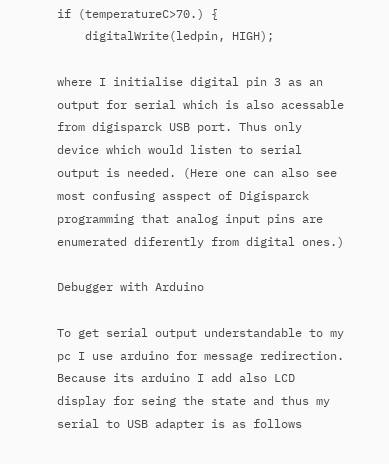if (temperatureC>70.) {
    digitalWrite(ledpin, HIGH);

where I initialise digital pin 3 as an output for serial which is also acessable from digisparck USB port. Thus only device which would listen to serial output is needed. (Here one can also see most confusing asspect of Digisparck programming that analog input pins are enumerated diferently from digital ones.)

Debugger with Arduino

To get serial output understandable to my pc I use arduino for message redirection. Because its arduino I add also LCD display for seing the state and thus my serial to USB adapter is as follows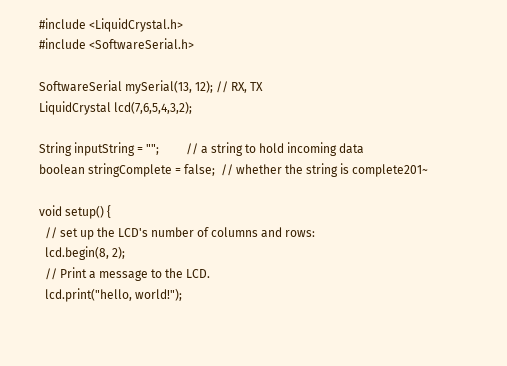#include <LiquidCrystal.h>
#include <SoftwareSerial.h>

SoftwareSerial mySerial(13, 12); // RX, TX
LiquidCrystal lcd(7,6,5,4,3,2);

String inputString = "";         // a string to hold incoming data
boolean stringComplete = false;  // whether the string is complete201~

void setup() {
  // set up the LCD's number of columns and rows:
  lcd.begin(8, 2);
  // Print a message to the LCD.
  lcd.print("hello, world!");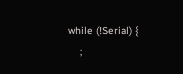while (!Serial) {
    ;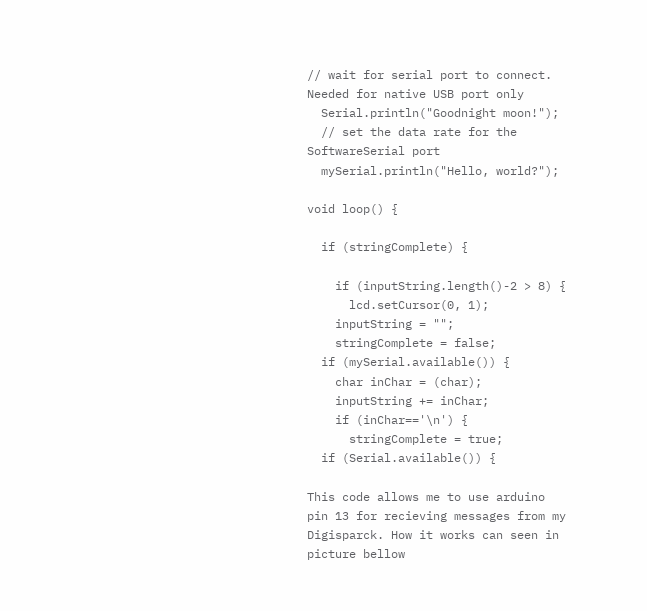// wait for serial port to connect. Needed for native USB port only
  Serial.println("Goodnight moon!");
  // set the data rate for the SoftwareSerial port
  mySerial.println("Hello, world?");

void loop() {

  if (stringComplete) {

    if (inputString.length()-2 > 8) {
      lcd.setCursor(0, 1);
    inputString = "";
    stringComplete = false;
  if (mySerial.available()) {
    char inChar = (char);
    inputString += inChar;
    if (inChar=='\n') {
      stringComplete = true;
  if (Serial.available()) {

This code allows me to use arduino pin 13 for recieving messages from my Digisparck. How it works can seen in picture bellow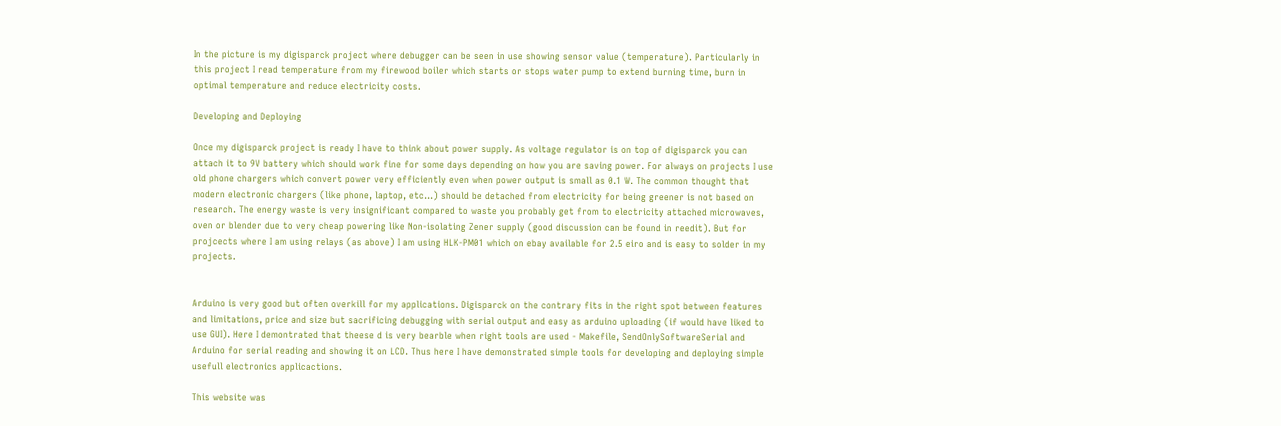In the picture is my digisparck project where debugger can be seen in use showing sensor value (temperature). Particularly in this project I read temperature from my firewood boiler which starts or stops water pump to extend burning time, burn in optimal temperature and reduce electricity costs.

Developing and Deploying

Once my digisparck project is ready I have to think about power supply. As voltage regulator is on top of digisparck you can attach it to 9V battery which should work fine for some days depending on how you are saving power. For always on projects I use old phone chargers which convert power very efficiently even when power output is small as 0.1 W. The common thought that modern electronic chargers (like phone, laptop, etc…) should be detached from electricity for being greener is not based on research. The energy waste is very insignificant compared to waste you probably get from to electricity attached microwaves, oven or blender due to very cheap powering like Non-isolating Zener supply (good discussion can be found in reedit). But for projcects where I am using relays (as above) I am using HLK-PM01 which on ebay available for 2.5 eiro and is easy to solder in my projects.


Arduino is very good but often overkill for my applications. Digisparck on the contrary fits in the right spot between features and limitations, price and size but sacrificing debugging with serial output and easy as arduino uploading (if would have liked to use GUI). Here I demontrated that theese d is very bearble when right tools are used - Makefile, SendOnlySoftwareSerial and Arduino for serial reading and showing it on LCD. Thus here I have demonstrated simple tools for developing and deploying simple usefull electronics applicactions.

This website was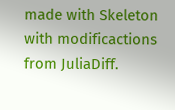made with Skeleton with modificactions from JuliaDiff.